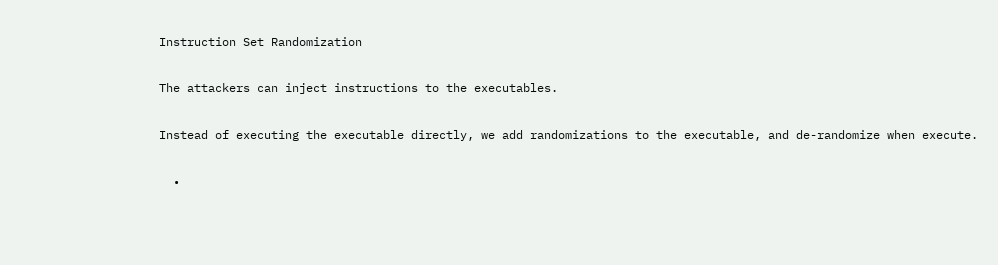Instruction Set Randomization


The attackers can inject instructions to the executables.


Instead of executing the executable directly, we add randomizations to the executable, and de-randomize when execute.


  •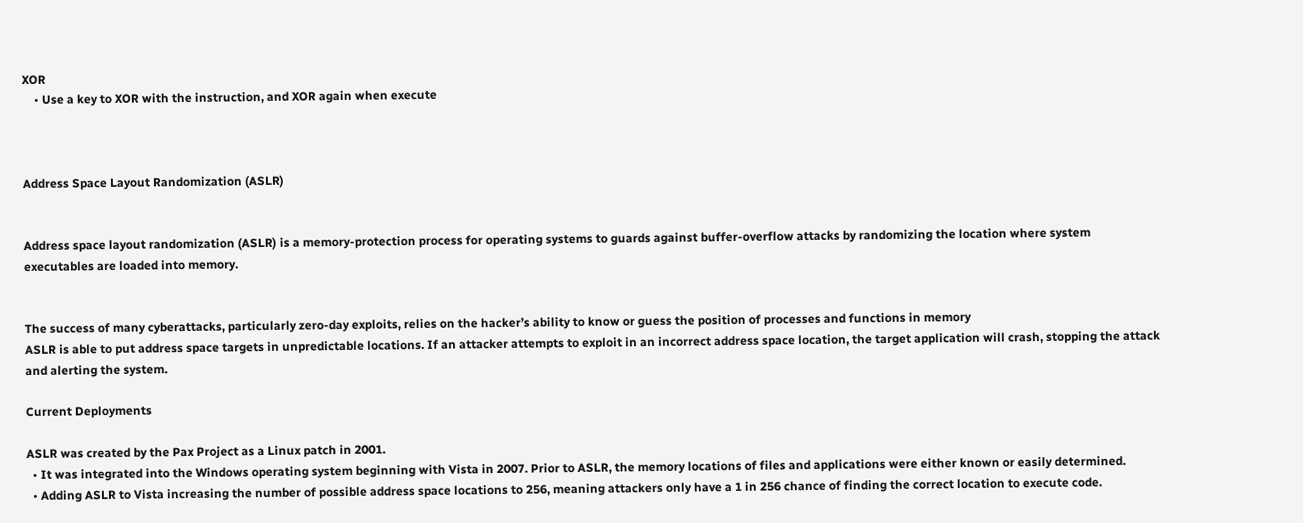XOR
    • Use a key to XOR with the instruction, and XOR again when execute



Address Space Layout Randomization (ASLR)


Address space layout randomization (ASLR) is a memory-protection process for operating systems to guards against buffer-overflow attacks by randomizing the location where system executables are loaded into memory.


The success of many cyberattacks, particularly zero-day exploits, relies on the hacker’s ability to know or guess the position of processes and functions in memory
ASLR is able to put address space targets in unpredictable locations. If an attacker attempts to exploit in an incorrect address space location, the target application will crash, stopping the attack and alerting the system.

Current Deployments

ASLR was created by the Pax Project as a Linux patch in 2001.
  • It was integrated into the Windows operating system beginning with Vista in 2007. Prior to ASLR, the memory locations of files and applications were either known or easily determined.
  • Adding ASLR to Vista increasing the number of possible address space locations to 256, meaning attackers only have a 1 in 256 chance of finding the correct location to execute code.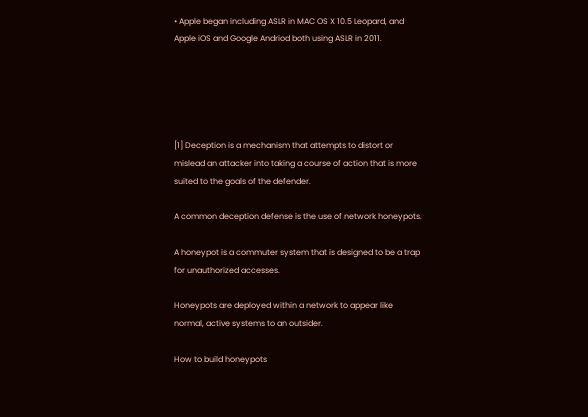• Apple began including ASLR in MAC OS X 10.5 Leopard, and Apple iOS and Google Andriod both using ASLR in 2011.





[1] Deception is a mechanism that attempts to distort or mislead an attacker into taking a course of action that is more suited to the goals of the defender.

A common deception defense is the use of network honeypots.

A honeypot is a commuter system that is designed to be a trap for unauthorized accesses.

Honeypots are deployed within a network to appear like normal, active systems to an outsider.

How to build honeypots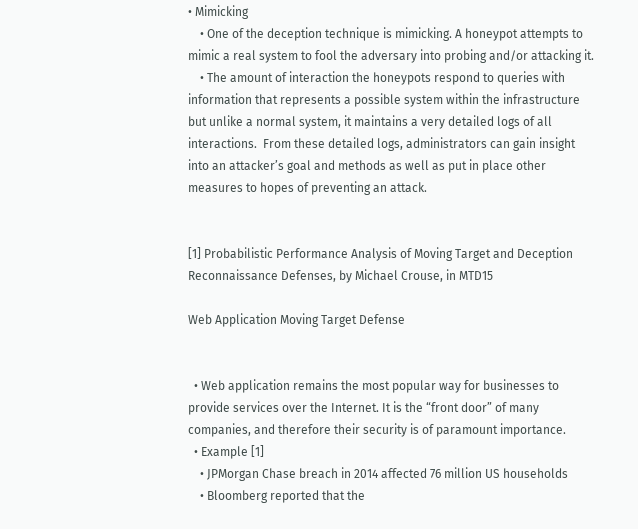• Mimicking
    • One of the deception technique is mimicking. A honeypot attempts to mimic a real system to fool the adversary into probing and/or attacking it.
    • The amount of interaction the honeypots respond to queries with information that represents a possible system within the infrastructure but unlike a normal system, it maintains a very detailed logs of all interactions.  From these detailed logs, administrators can gain insight into an attacker’s goal and methods as well as put in place other measures to hopes of preventing an attack.


[1] Probabilistic Performance Analysis of Moving Target and Deception Reconnaissance Defenses, by Michael Crouse, in MTD15

Web Application Moving Target Defense


  • Web application remains the most popular way for businesses to provide services over the Internet. It is the “front door” of many companies, and therefore their security is of paramount importance.
  • Example [1]
    • JPMorgan Chase breach in 2014 affected 76 million US households
    • Bloomberg reported that the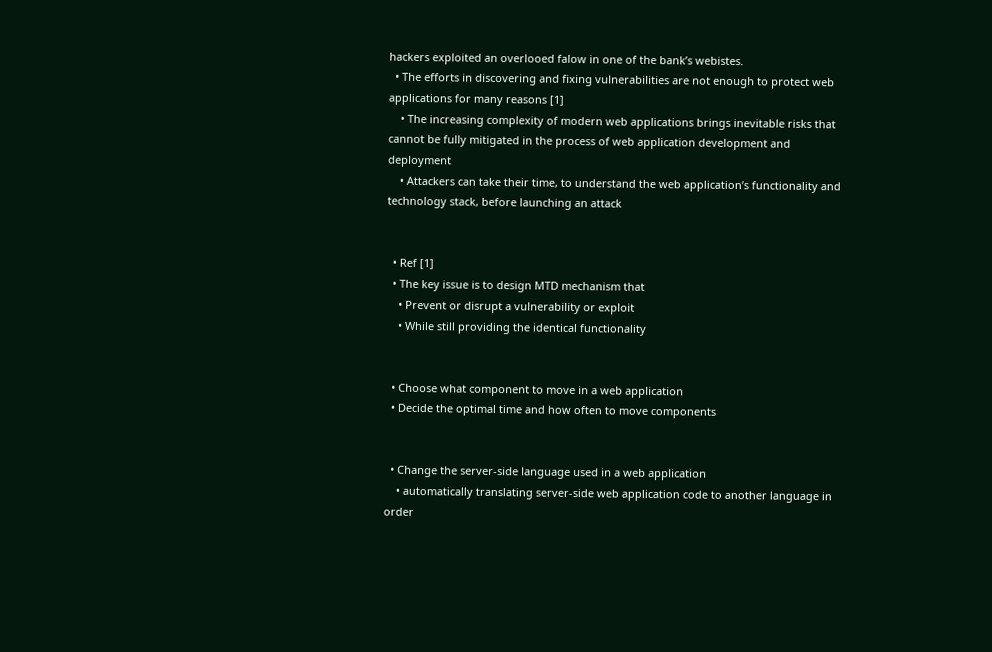hackers exploited an overlooed falow in one of the bank’s webistes.
  • The efforts in discovering and fixing vulnerabilities are not enough to protect web applications for many reasons [1]
    • The increasing complexity of modern web applications brings inevitable risks that cannot be fully mitigated in the process of web application development and deployment
    • Attackers can take their time, to understand the web application’s functionality and technology stack, before launching an attack


  • Ref [1]
  • The key issue is to design MTD mechanism that
    • Prevent or disrupt a vulnerability or exploit
    • While still providing the identical functionality


  • Choose what component to move in a web application
  • Decide the optimal time and how often to move components


  • Change the server-side language used in a web application
    • automatically translating server-side web application code to another language in order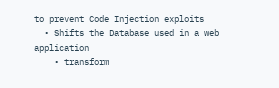to prevent Code Injection exploits
  • Shifts the Database used in a web application
    • transform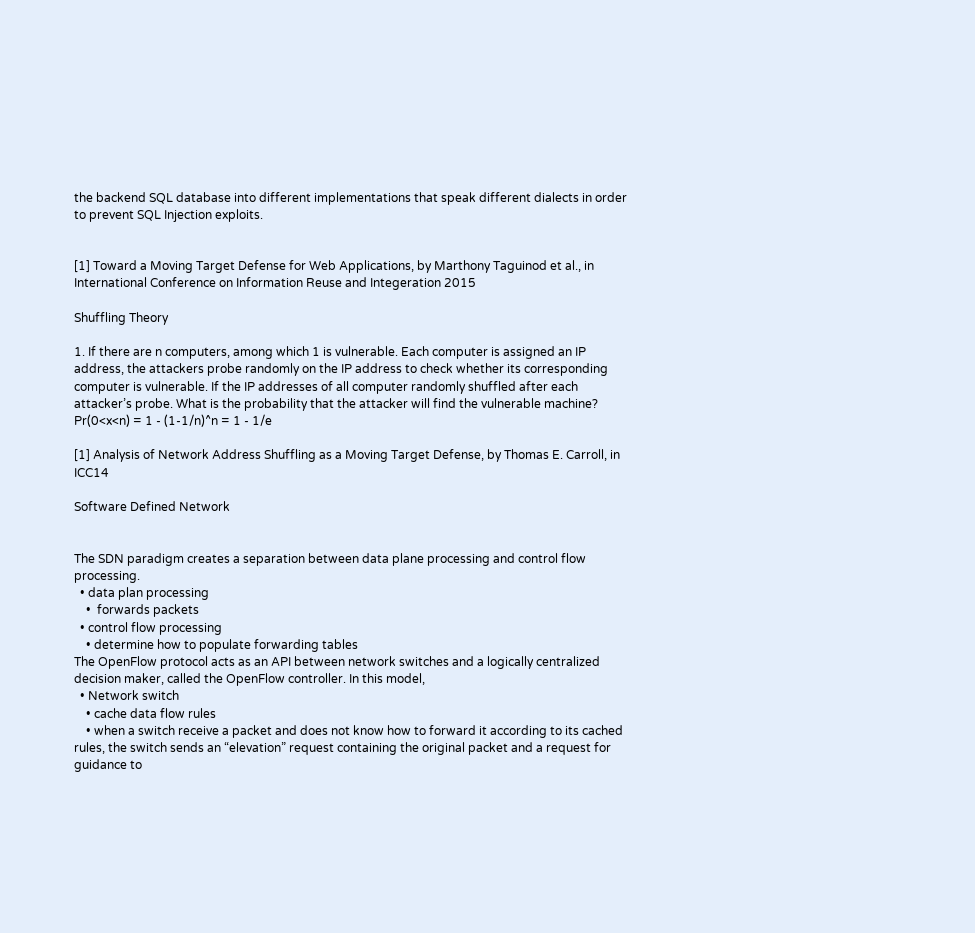the backend SQL database into different implementations that speak different dialects in order to prevent SQL Injection exploits.


[1] Toward a Moving Target Defense for Web Applications, by Marthony Taguinod et al., in International Conference on Information Reuse and Integeration 2015

Shuffling Theory

1. If there are n computers, among which 1 is vulnerable. Each computer is assigned an IP address, the attackers probe randomly on the IP address to check whether its corresponding computer is vulnerable. If the IP addresses of all computer randomly shuffled after each attacker’s probe. What is the probability that the attacker will find the vulnerable machine?
Pr(0<x<n) = 1 - (1-1/n)^n = 1 - 1/e

[1] Analysis of Network Address Shuffling as a Moving Target Defense, by Thomas E. Carroll, in ICC14

Software Defined Network


The SDN paradigm creates a separation between data plane processing and control flow processing.
  • data plan processing
    •  forwards packets
  • control flow processing
    • determine how to populate forwarding tables
The OpenFlow protocol acts as an API between network switches and a logically centralized decision maker, called the OpenFlow controller. In this model,
  • Network switch
    • cache data flow rules
    • when a switch receive a packet and does not know how to forward it according to its cached rules, the switch sends an “elevation” request containing the original packet and a request for guidance to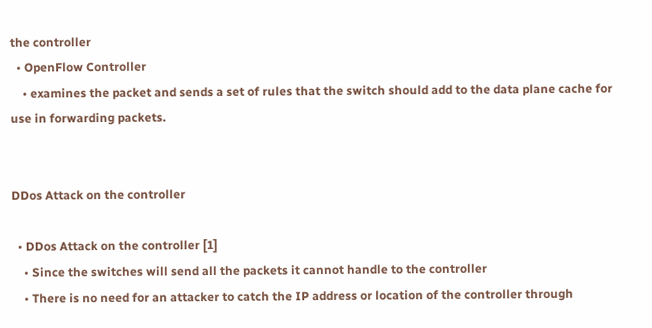the controller
  • OpenFlow Controller
    • examines the packet and sends a set of rules that the switch should add to the data plane cache for use in forwarding packets.


DDos Attack on the controller

  • DDos Attack on the controller [1]
    • Since the switches will send all the packets it cannot handle to the controller
    • There is no need for an attacker to catch the IP address or location of the controller through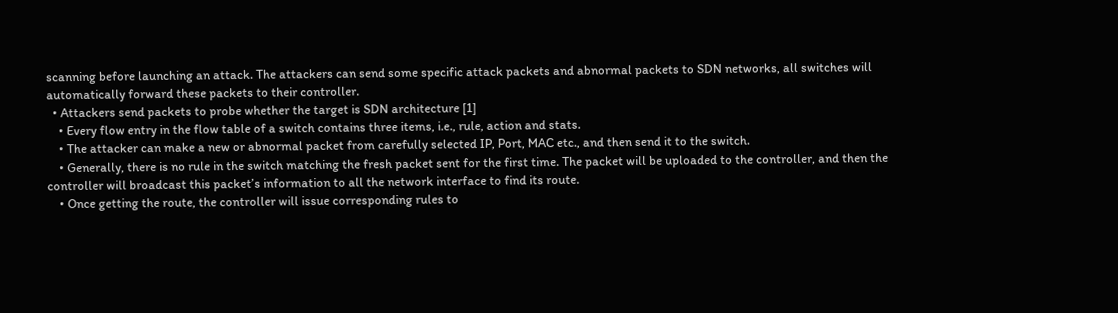scanning before launching an attack. The attackers can send some specific attack packets and abnormal packets to SDN networks, all switches will automatically forward these packets to their controller.
  • Attackers send packets to probe whether the target is SDN architecture [1]
    • Every flow entry in the flow table of a switch contains three items, i.e., rule, action and stats.
    • The attacker can make a new or abnormal packet from carefully selected IP, Port, MAC etc., and then send it to the switch.
    • Generally, there is no rule in the switch matching the fresh packet sent for the first time. The packet will be uploaded to the controller, and then the controller will broadcast this packet’s information to all the network interface to find its route.
    • Once getting the route, the controller will issue corresponding rules to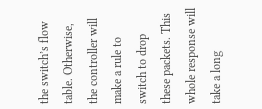the switch’s flow table. Otherwise, the controller will make a rule to switch to drop these packets. This whole response will take a long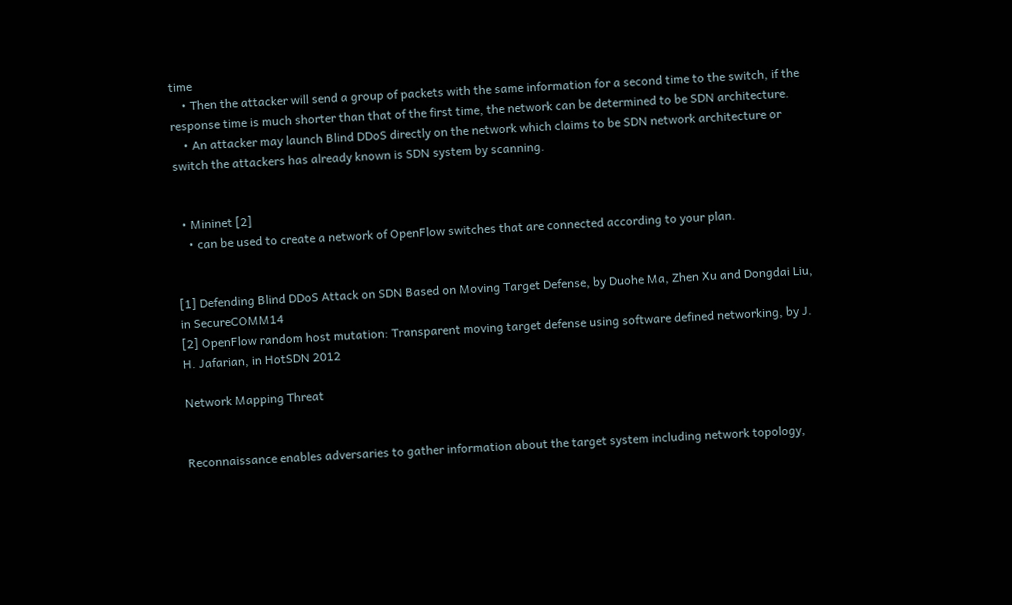time
    • Then the attacker will send a group of packets with the same information for a second time to the switch, if the response time is much shorter than that of the first time, the network can be determined to be SDN architecture.
    • An attacker may launch Blind DDoS directly on the network which claims to be SDN network architecture or switch the attackers has already known is SDN system by scanning.


  • Mininet [2]
    • can be used to create a network of OpenFlow switches that are connected according to your plan.


[1] Defending Blind DDoS Attack on SDN Based on Moving Target Defense, by Duohe Ma, Zhen Xu and Dongdai Liu, in SecureCOMM14
[2] OpenFlow random host mutation: Transparent moving target defense using software defined networking, by J. H. Jafarian, in HotSDN 2012

Network Mapping Threat


Reconnaissance enables adversaries to gather information about the target system including network topology,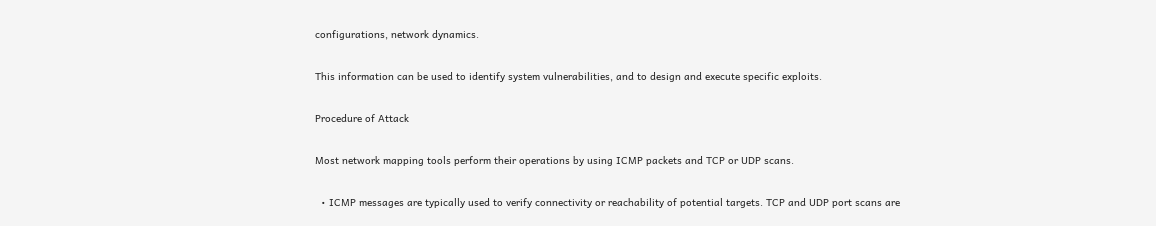configurations, network dynamics.

This information can be used to identify system vulnerabilities, and to design and execute specific exploits.

Procedure of Attack

Most network mapping tools perform their operations by using ICMP packets and TCP or UDP scans.

  • ICMP messages are typically used to verify connectivity or reachability of potential targets. TCP and UDP port scans are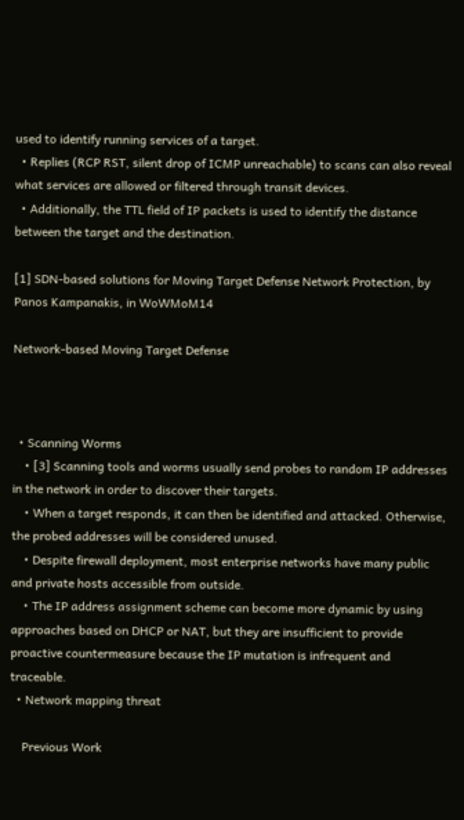used to identify running services of a target.
  • Replies (RCP RST, silent drop of ICMP unreachable) to scans can also reveal what services are allowed or filtered through transit devices.
  • Additionally, the TTL field of IP packets is used to identify the distance between the target and the destination.

[1] SDN-based solutions for Moving Target Defense Network Protection, by Panos Kampanakis, in WoWMoM14

Network-based Moving Target Defense



  • Scanning Worms
    • [3] Scanning tools and worms usually send probes to random IP addresses in the network in order to discover their targets.
    • When a target responds, it can then be identified and attacked. Otherwise, the probed addresses will be considered unused.
    • Despite firewall deployment, most enterprise networks have many public and private hosts accessible from outside.
    • The IP address assignment scheme can become more dynamic by using approaches based on DHCP or NAT, but they are insufficient to provide proactive countermeasure because the IP mutation is infrequent and traceable.
  • Network mapping threat

    Previous Work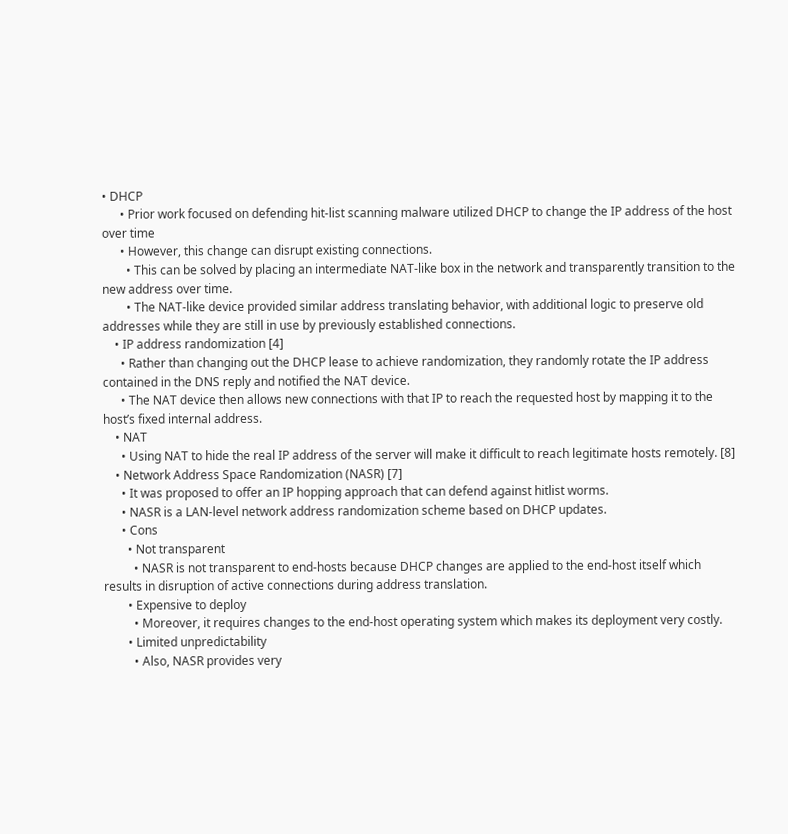• DHCP
      • Prior work focused on defending hit-list scanning malware utilized DHCP to change the IP address of the host over time
      • However, this change can disrupt existing connections.
        • This can be solved by placing an intermediate NAT-like box in the network and transparently transition to the new address over time.
        • The NAT-like device provided similar address translating behavior, with additional logic to preserve old addresses while they are still in use by previously established connections.
    • IP address randomization [4]
      • Rather than changing out the DHCP lease to achieve randomization, they randomly rotate the IP address contained in the DNS reply and notified the NAT device.
      • The NAT device then allows new connections with that IP to reach the requested host by mapping it to the host’s fixed internal address.
    • NAT
      • Using NAT to hide the real IP address of the server will make it difficult to reach legitimate hosts remotely. [8]
    • Network Address Space Randomization (NASR) [7]
      • It was proposed to offer an IP hopping approach that can defend against hitlist worms.
      • NASR is a LAN-level network address randomization scheme based on DHCP updates.
      • Cons
        • Not transparent
          • NASR is not transparent to end-hosts because DHCP changes are applied to the end-host itself which results in disruption of active connections during address translation.
        • Expensive to deploy
          • Moreover, it requires changes to the end-host operating system which makes its deployment very costly.
        • Limited unpredictability
          • Also, NASR provides very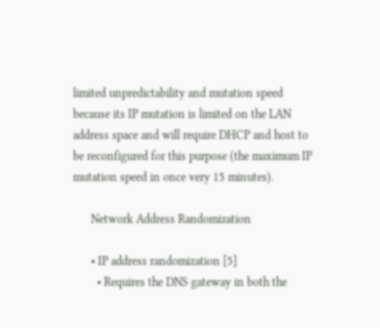limited unpredictability and mutation speed because its IP mutation is limited on the LAN address space and will require DHCP and host to be reconfigured for this purpose (the maximum IP mutation speed in once very 15 minutes).

      Network Address Randomization

      • IP address randomization [5]
        • Requires the DNS gateway in both the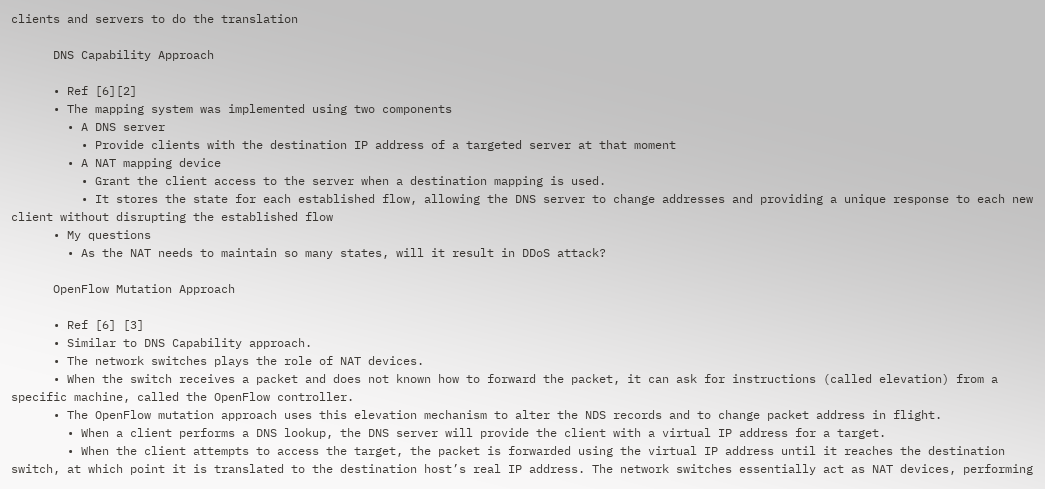clients and servers to do the translation

      DNS Capability Approach

      • Ref [6][2]
      • The mapping system was implemented using two components
        • A DNS server
          • Provide clients with the destination IP address of a targeted server at that moment
        • A NAT mapping device
          • Grant the client access to the server when a destination mapping is used.
          • It stores the state for each established flow, allowing the DNS server to change addresses and providing a unique response to each new client without disrupting the established flow
      • My questions
        • As the NAT needs to maintain so many states, will it result in DDoS attack?

      OpenFlow Mutation Approach

      • Ref [6] [3]
      • Similar to DNS Capability approach.
      • The network switches plays the role of NAT devices.
      • When the switch receives a packet and does not known how to forward the packet, it can ask for instructions (called elevation) from a specific machine, called the OpenFlow controller.
      • The OpenFlow mutation approach uses this elevation mechanism to alter the NDS records and to change packet address in flight.
        • When a client performs a DNS lookup, the DNS server will provide the client with a virtual IP address for a target.
        • When the client attempts to access the target, the packet is forwarded using the virtual IP address until it reaches the destination switch, at which point it is translated to the destination host’s real IP address. The network switches essentially act as NAT devices, performing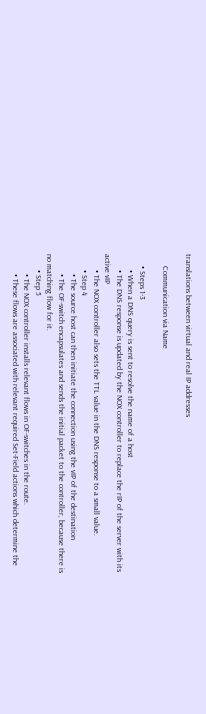translations between virtual and real IP addresses

      Communication via Name

      • Steps 1-3
        • When a DNS query is sent to resolve the name of a host
        • The DNS response is updated by the NOX controller to replace the rIP of the server with its active vIP
        • The NOX controller also sets the TTL value in the DNS response to a small value.
        • Step 4
          • The source host can then initiate the connection using the vIP of the destination
          • The OF-switch encapsulates and sends the initial packet to the controller, because there is no matching flow for it.
        • Step 5
          • The NOX controller installs relevant flows in OF-switches in the route.
          • These flows are associated with relevant required Set-Field actions which determine the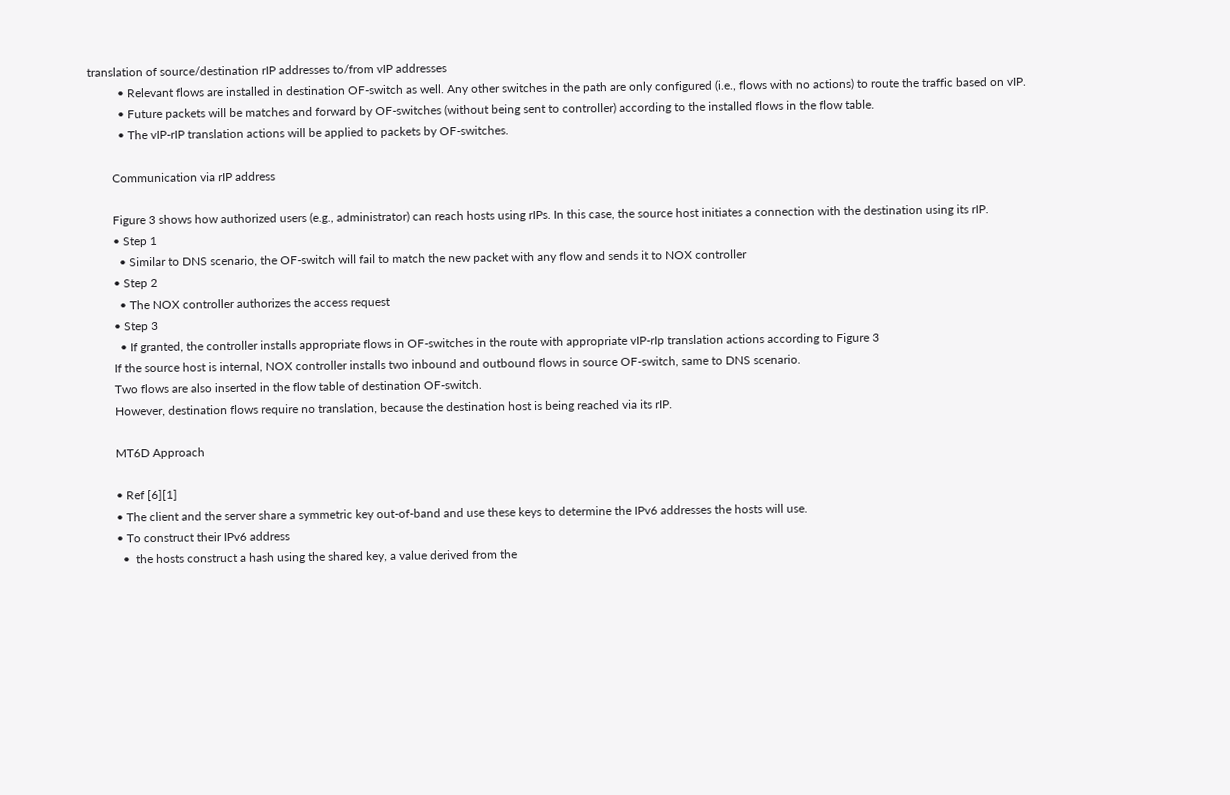translation of source/destination rIP addresses to/from vIP addresses
          • Relevant flows are installed in destination OF-switch as well. Any other switches in the path are only configured (i.e., flows with no actions) to route the traffic based on vIP.
          • Future packets will be matches and forward by OF-switches (without being sent to controller) according to the installed flows in the flow table.
          • The vIP-rIP translation actions will be applied to packets by OF-switches.

        Communication via rIP address

        Figure 3 shows how authorized users (e.g., administrator) can reach hosts using rIPs. In this case, the source host initiates a connection with the destination using its rIP.
        • Step 1
          • Similar to DNS scenario, the OF-switch will fail to match the new packet with any flow and sends it to NOX controller
        • Step 2
          • The NOX controller authorizes the access request
        • Step 3
          • If granted, the controller installs appropriate flows in OF-switches in the route with appropriate vIP-rIp translation actions according to Figure 3
        If the source host is internal, NOX controller installs two inbound and outbound flows in source OF-switch, same to DNS scenario.
        Two flows are also inserted in the flow table of destination OF-switch.
        However, destination flows require no translation, because the destination host is being reached via its rIP.

        MT6D Approach

        • Ref [6][1]
        • The client and the server share a symmetric key out-of-band and use these keys to determine the IPv6 addresses the hosts will use.
        • To construct their IPv6 address
          •  the hosts construct a hash using the shared key, a value derived from the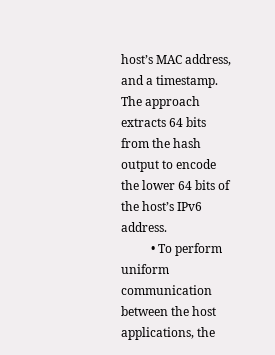host’s MAC address, and a timestamp. The approach extracts 64 bits from the hash output to encode the lower 64 bits of the host’s IPv6 address.
          • To perform uniform communication between the host applications, the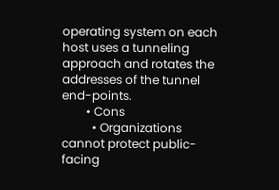operating system on each host uses a tunneling approach and rotates the addresses of the tunnel end-points.
        • Cons
          • Organizations cannot protect public-facing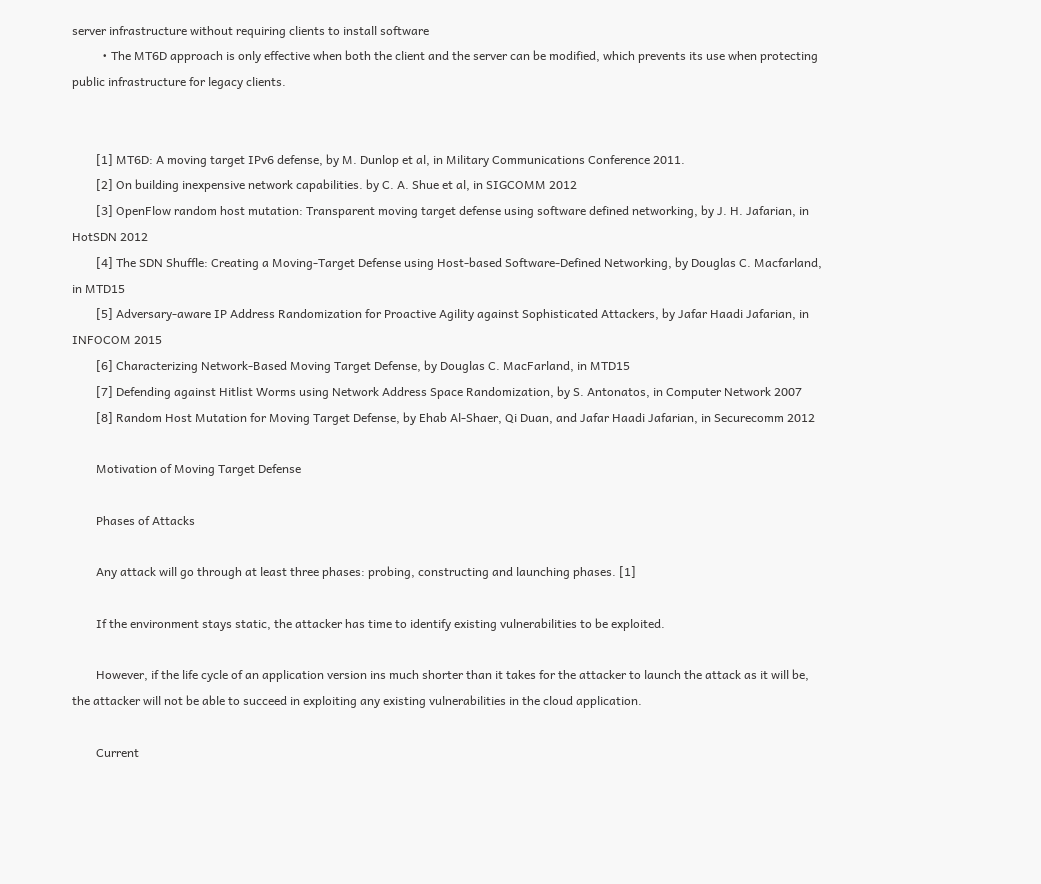server infrastructure without requiring clients to install software
          • The MT6D approach is only effective when both the client and the server can be modified, which prevents its use when protecting public infrastructure for legacy clients.


        [1] MT6D: A moving target IPv6 defense, by M. Dunlop et al, in Military Communications Conference 2011.
        [2] On building inexpensive network capabilities. by C. A. Shue et al, in SIGCOMM 2012
        [3] OpenFlow random host mutation: Transparent moving target defense using software defined networking, by J. H. Jafarian, in HotSDN 2012
        [4] The SDN Shuffle: Creating a Moving-Target Defense using Host-based Software-Defined Networking, by Douglas C. Macfarland, in MTD15
        [5] Adversary-aware IP Address Randomization for Proactive Agility against Sophisticated Attackers, by Jafar Haadi Jafarian, in INFOCOM 2015
        [6] Characterizing Network-Based Moving Target Defense, by Douglas C. MacFarland, in MTD15
        [7] Defending against Hitlist Worms using Network Address Space Randomization, by S. Antonatos, in Computer Network 2007
        [8] Random Host Mutation for Moving Target Defense, by Ehab Al-Shaer, Qi Duan, and Jafar Haadi Jafarian, in Securecomm 2012

        Motivation of Moving Target Defense

        Phases of Attacks

        Any attack will go through at least three phases: probing, constructing and launching phases. [1]

        If the environment stays static, the attacker has time to identify existing vulnerabilities to be exploited.

        However, if the life cycle of an application version ins much shorter than it takes for the attacker to launch the attack as it will be, the attacker will not be able to succeed in exploiting any existing vulnerabilities in the cloud application.

        Current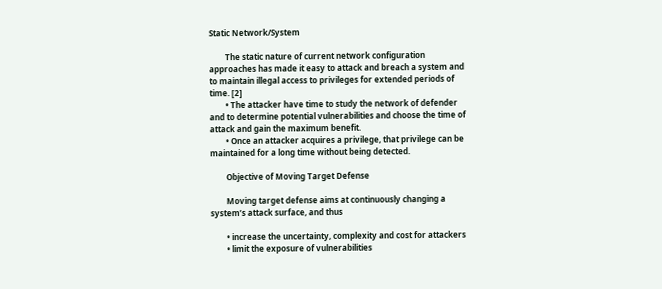Static Network/System

        The static nature of current network configuration approaches has made it easy to attack and breach a system and to maintain illegal access to privileges for extended periods of time. [2]
        • The attacker have time to study the network of defender and to determine potential vulnerabilities and choose the time of attack and gain the maximum benefit.
        • Once an attacker acquires a privilege, that privilege can be maintained for a long time without being detected.

        Objective of Moving Target Defense

        Moving target defense aims at continuously changing a system’s attack surface, and thus

        • increase the uncertainty, complexity and cost for attackers
        • limit the exposure of vulnerabilities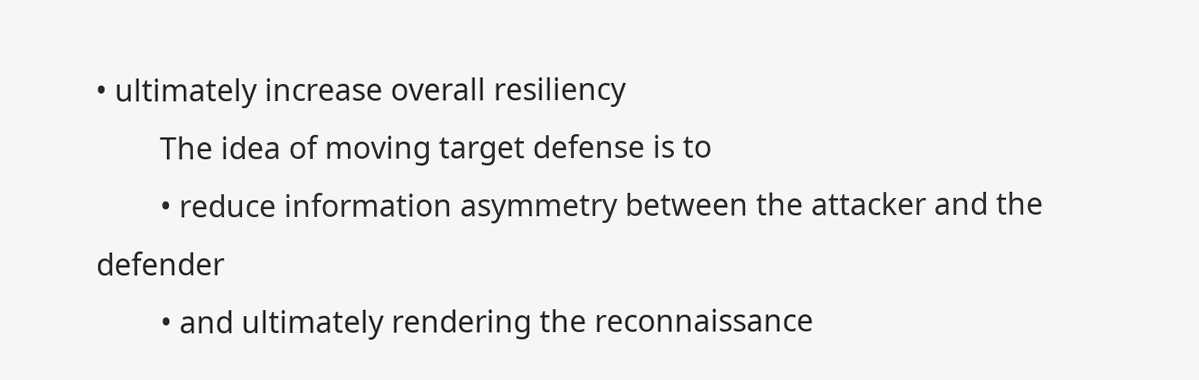• ultimately increase overall resiliency
        The idea of moving target defense is to
        • reduce information asymmetry between the attacker and the defender
        • and ultimately rendering the reconnaissance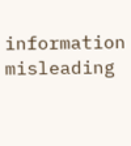information misleading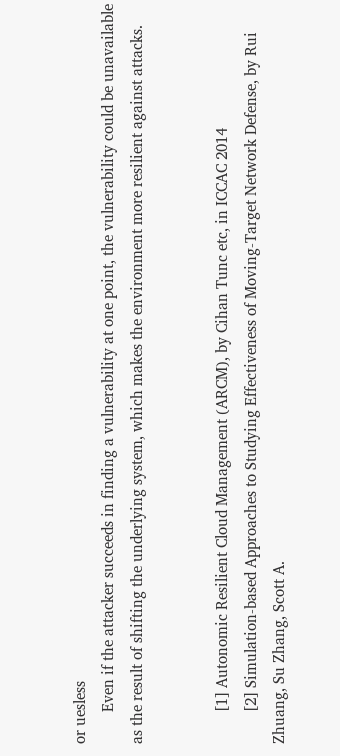or uesless
        Even if the attacker succeeds in finding a vulnerability at one point, the vulnerability could be unavailable as the result of shifting the underlying system, which makes the environment more resilient against attacks.


        [1] Autonomic Resilient Cloud Management (ARCM), by Cihan Tunc etc, in ICCAC 2014
        [2] Simulation-based Approaches to Studying Effectiveness of Moving-Target Network Defense, by Rui Zhuang, Su Zhang, Scott A.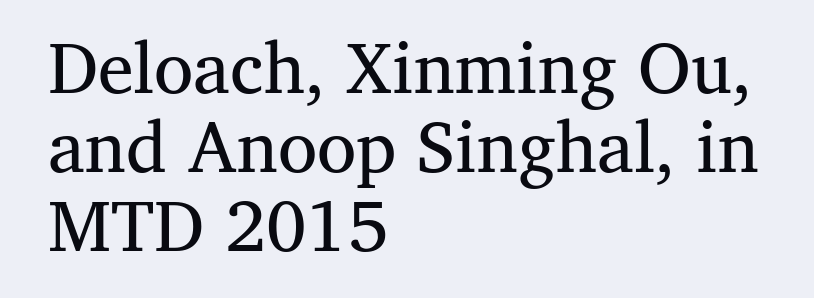Deloach, Xinming Ou, and Anoop Singhal, in MTD 2015